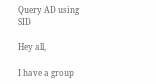Query AD using SID

Hey all,

I have a group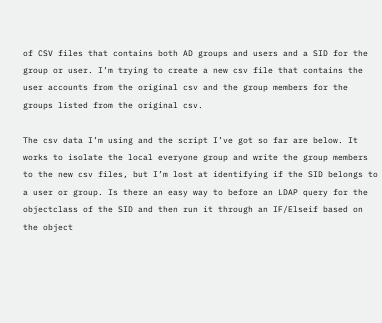of CSV files that contains both AD groups and users and a SID for the group or user. I’m trying to create a new csv file that contains the user accounts from the original csv and the group members for the groups listed from the original csv.

The csv data I’m using and the script I’ve got so far are below. It works to isolate the local everyone group and write the group members to the new csv files, but I’m lost at identifying if the SID belongs to a user or group. Is there an easy way to before an LDAP query for the objectclass of the SID and then run it through an IF/Elseif based on the object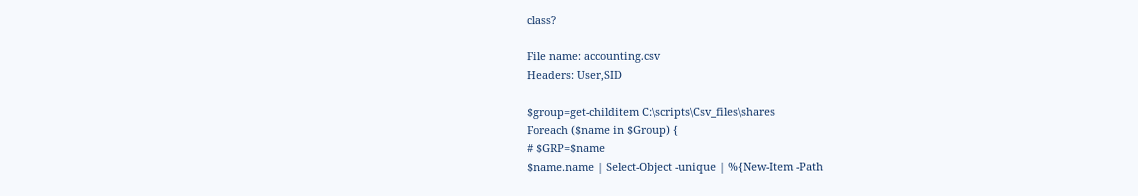class?

File name: accounting.csv
Headers: User,SID

$group=get-childitem C:\scripts\Csv_files\shares
Foreach ($name in $Group) {
# $GRP=$name
$name.name | Select-Object -unique | %{New-Item -Path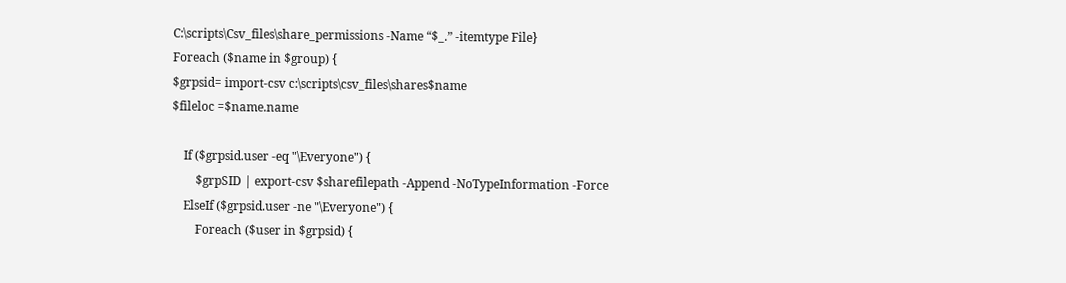C:\scripts\Csv_files\share_permissions -Name “$_.” -itemtype File}
Foreach ($name in $group) {
$grpsid= import-csv c:\scripts\csv_files\shares$name
$fileloc =$name.name

    If ($grpsid.user -eq "\Everyone") {
        $grpSID | export-csv $sharefilepath -Append -NoTypeInformation -Force
    ElseIf ($grpsid.user -ne "\Everyone") {
        Foreach ($user in $grpsid) {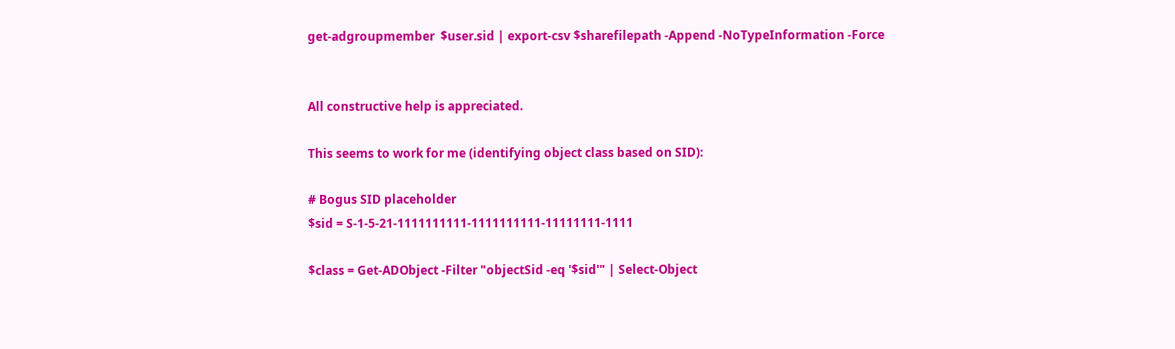get-adgroupmember  $user.sid | export-csv $sharefilepath -Append -NoTypeInformation -Force


All constructive help is appreciated.

This seems to work for me (identifying object class based on SID):

# Bogus SID placeholder
$sid = S-1-5-21-1111111111-1111111111-11111111-1111

$class = Get-ADObject -Filter "objectSid -eq '$sid'" | Select-Object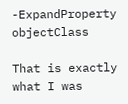-ExpandProperty objectClass

That is exactly what I was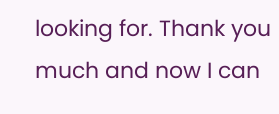looking for. Thank you much and now I can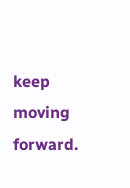keep moving forward.